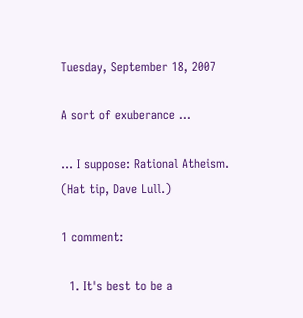Tuesday, September 18, 2007

A sort of exuberance ...

... I suppose: Rational Atheism. (Hat tip, Dave Lull.)

1 comment:

  1. It's best to be a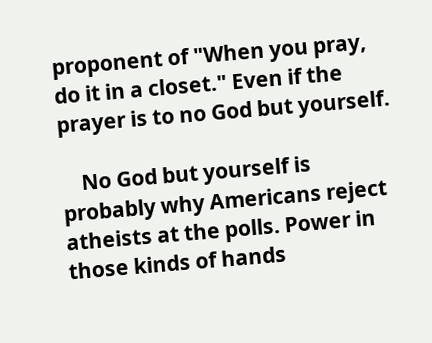proponent of "When you pray, do it in a closet." Even if the prayer is to no God but yourself.

    No God but yourself is probably why Americans reject atheists at the polls. Power in those kinds of hands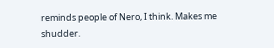reminds people of Nero, I think. Makes me shudder.